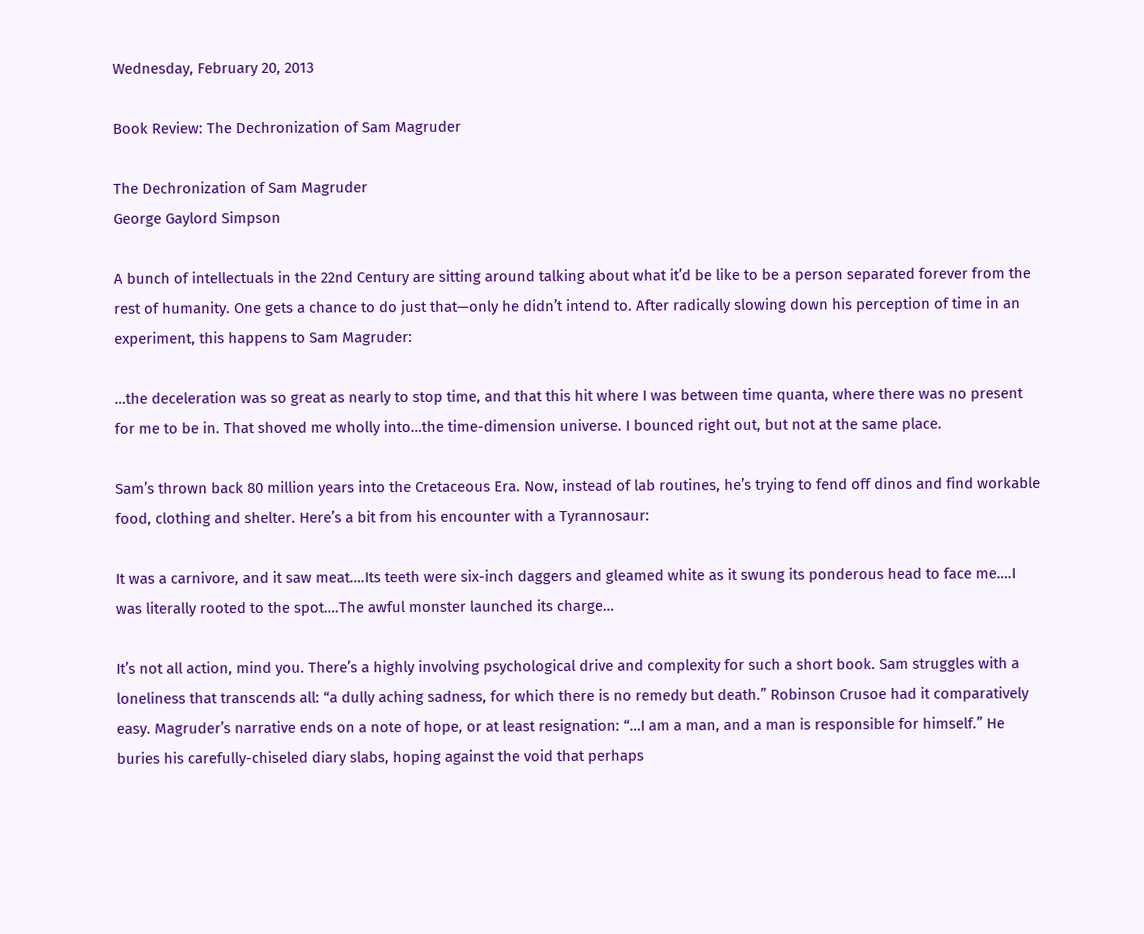Wednesday, February 20, 2013

Book Review: The Dechronization of Sam Magruder

The Dechronization of Sam Magruder
George Gaylord Simpson

A bunch of intellectuals in the 22nd Century are sitting around talking about what it’d be like to be a person separated forever from the rest of humanity. One gets a chance to do just that—only he didn’t intend to. After radically slowing down his perception of time in an experiment, this happens to Sam Magruder:

…the deceleration was so great as nearly to stop time, and that this hit where I was between time quanta, where there was no present for me to be in. That shoved me wholly into…the time-dimension universe. I bounced right out, but not at the same place.

Sam’s thrown back 80 million years into the Cretaceous Era. Now, instead of lab routines, he’s trying to fend off dinos and find workable food, clothing and shelter. Here’s a bit from his encounter with a Tyrannosaur:

It was a carnivore, and it saw meat….Its teeth were six-inch daggers and gleamed white as it swung its ponderous head to face me….I was literally rooted to the spot….The awful monster launched its charge…

It’s not all action, mind you. There’s a highly involving psychological drive and complexity for such a short book. Sam struggles with a loneliness that transcends all: “a dully aching sadness, for which there is no remedy but death.” Robinson Crusoe had it comparatively easy. Magruder’s narrative ends on a note of hope, or at least resignation: “…I am a man, and a man is responsible for himself.” He buries his carefully-chiseled diary slabs, hoping against the void that perhaps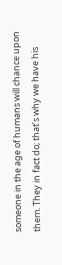someone in the age of humans will chance upon them. They in fact do; that’s why we have his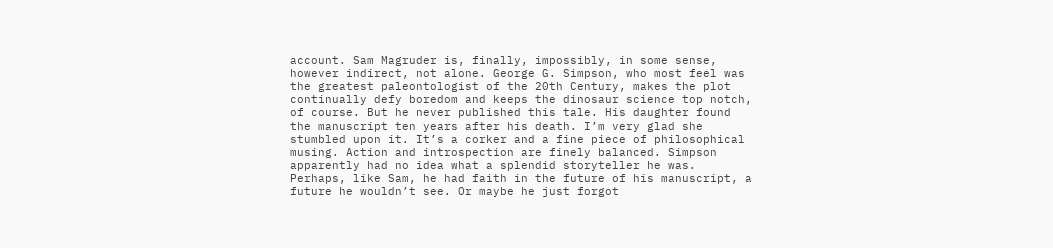account. Sam Magruder is, finally, impossibly, in some sense, however indirect, not alone. George G. Simpson, who most feel was the greatest paleontologist of the 20th Century, makes the plot continually defy boredom and keeps the dinosaur science top notch, of course. But he never published this tale. His daughter found the manuscript ten years after his death. I’m very glad she stumbled upon it. It’s a corker and a fine piece of philosophical musing. Action and introspection are finely balanced. Simpson apparently had no idea what a splendid storyteller he was. Perhaps, like Sam, he had faith in the future of his manuscript, a future he wouldn’t see. Or maybe he just forgot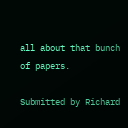all about that bunch of papers.

Submitted by Richard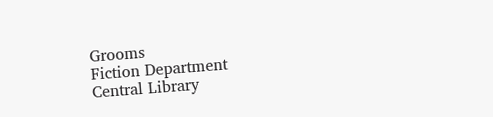Grooms
Fiction Department
Central Library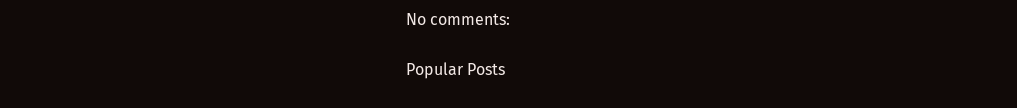No comments:

Popular Posts